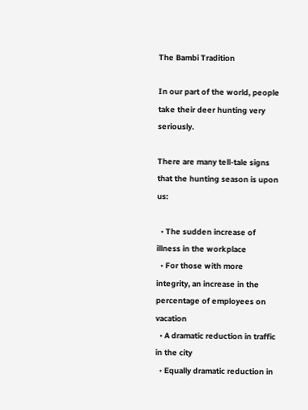The Bambi Tradition

In our part of the world, people take their deer hunting very seriously.

There are many tell-tale signs that the hunting season is upon us:

  • The sudden increase of illness in the workplace
  • For those with more integrity, an increase in the percentage of employees on vacation
  • A dramatic reduction in traffic in the city
  • Equally dramatic reduction in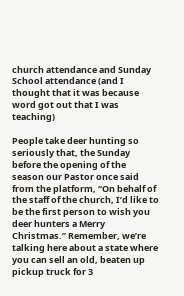church attendance and Sunday School attendance (and I thought that it was because word got out that I was teaching)

People take deer hunting so seriously that, the Sunday before the opening of the season our Pastor once said from the platform, “On behalf of the staff of the church, I’d like to be the first person to wish you deer hunters a Merry Christmas.” Remember, we’re talking here about a state where you can sell an old, beaten up pickup truck for 3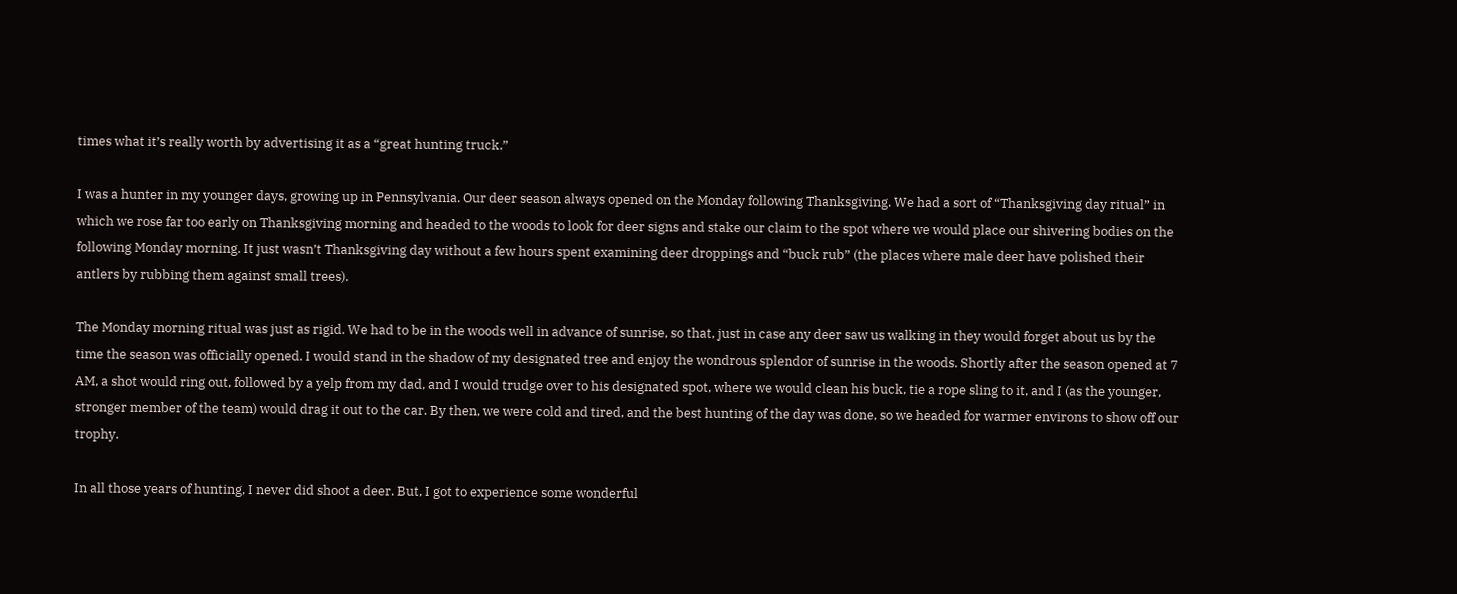times what it’s really worth by advertising it as a “great hunting truck.”

I was a hunter in my younger days, growing up in Pennsylvania. Our deer season always opened on the Monday following Thanksgiving. We had a sort of “Thanksgiving day ritual” in which we rose far too early on Thanksgiving morning and headed to the woods to look for deer signs and stake our claim to the spot where we would place our shivering bodies on the following Monday morning. It just wasn’t Thanksgiving day without a few hours spent examining deer droppings and “buck rub” (the places where male deer have polished their antlers by rubbing them against small trees).

The Monday morning ritual was just as rigid. We had to be in the woods well in advance of sunrise, so that, just in case any deer saw us walking in they would forget about us by the time the season was officially opened. I would stand in the shadow of my designated tree and enjoy the wondrous splendor of sunrise in the woods. Shortly after the season opened at 7 AM, a shot would ring out, followed by a yelp from my dad, and I would trudge over to his designated spot, where we would clean his buck, tie a rope sling to it, and I (as the younger, stronger member of the team) would drag it out to the car. By then, we were cold and tired, and the best hunting of the day was done, so we headed for warmer environs to show off our trophy.

In all those years of hunting, I never did shoot a deer. But, I got to experience some wonderful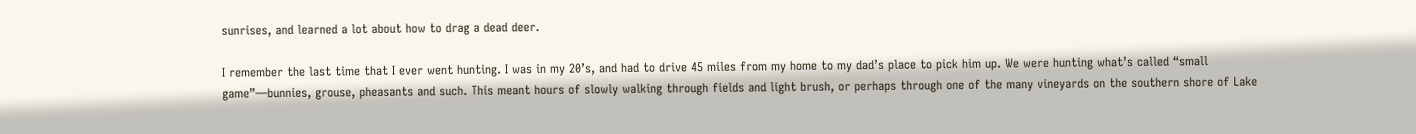sunrises, and learned a lot about how to drag a dead deer.

I remember the last time that I ever went hunting. I was in my 20’s, and had to drive 45 miles from my home to my dad’s place to pick him up. We were hunting what’s called “small game”—bunnies, grouse, pheasants and such. This meant hours of slowly walking through fields and light brush, or perhaps through one of the many vineyards on the southern shore of Lake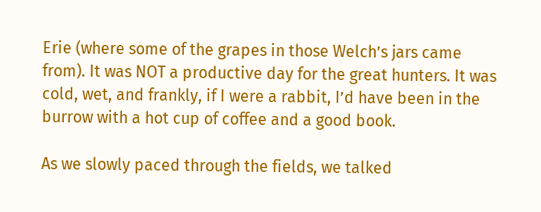Erie (where some of the grapes in those Welch’s jars came from). It was NOT a productive day for the great hunters. It was cold, wet, and frankly, if I were a rabbit, I’d have been in the burrow with a hot cup of coffee and a good book.

As we slowly paced through the fields, we talked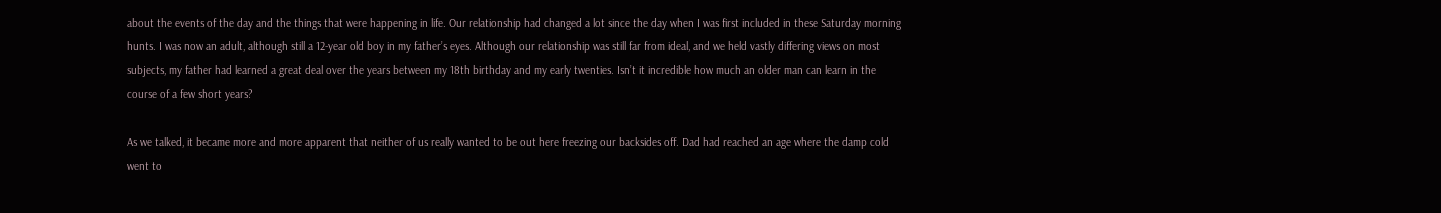about the events of the day and the things that were happening in life. Our relationship had changed a lot since the day when I was first included in these Saturday morning hunts. I was now an adult, although still a 12-year old boy in my father’s eyes. Although our relationship was still far from ideal, and we held vastly differing views on most subjects, my father had learned a great deal over the years between my 18th birthday and my early twenties. Isn’t it incredible how much an older man can learn in the course of a few short years?

As we talked, it became more and more apparent that neither of us really wanted to be out here freezing our backsides off. Dad had reached an age where the damp cold went to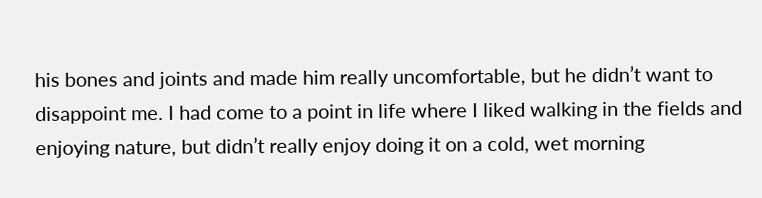his bones and joints and made him really uncomfortable, but he didn’t want to disappoint me. I had come to a point in life where I liked walking in the fields and enjoying nature, but didn’t really enjoy doing it on a cold, wet morning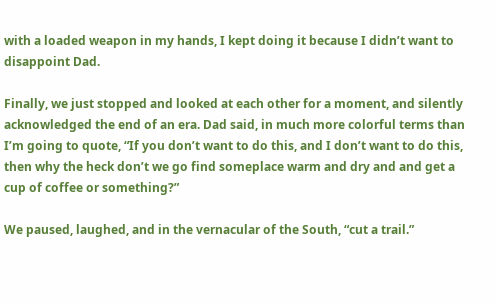with a loaded weapon in my hands, I kept doing it because I didn’t want to disappoint Dad.

Finally, we just stopped and looked at each other for a moment, and silently acknowledged the end of an era. Dad said, in much more colorful terms than I’m going to quote, “If you don’t want to do this, and I don’t want to do this, then why the heck don’t we go find someplace warm and dry and and get a cup of coffee or something?”

We paused, laughed, and in the vernacular of the South, “cut a trail.”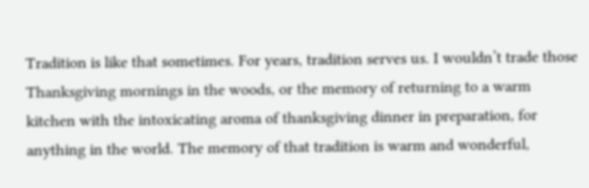Tradition is like that sometimes. For years, tradition serves us. I wouldn’t trade those Thanksgiving mornings in the woods, or the memory of returning to a warm kitchen with the intoxicating aroma of thanksgiving dinner in preparation, for anything in the world. The memory of that tradition is warm and wonderful,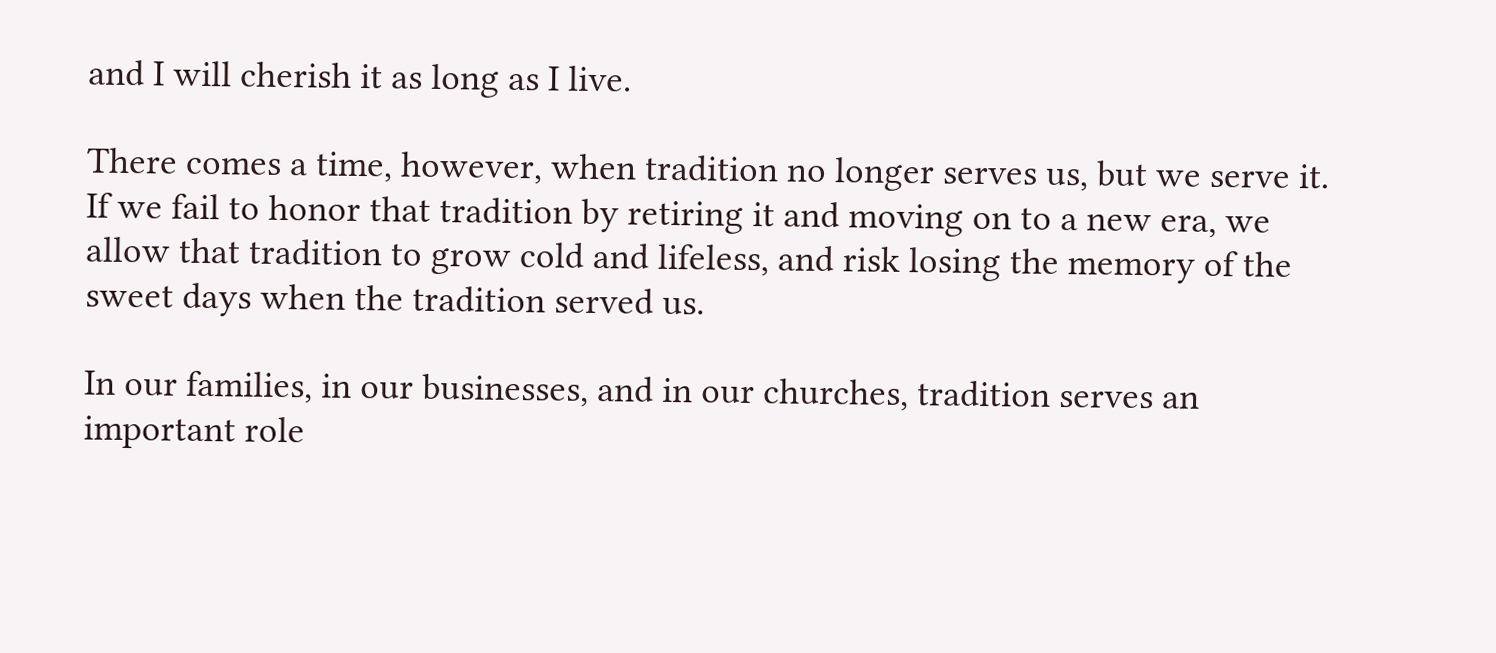and I will cherish it as long as I live.

There comes a time, however, when tradition no longer serves us, but we serve it. If we fail to honor that tradition by retiring it and moving on to a new era, we allow that tradition to grow cold and lifeless, and risk losing the memory of the sweet days when the tradition served us.

In our families, in our businesses, and in our churches, tradition serves an important role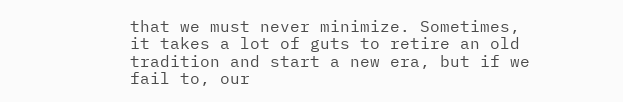that we must never minimize. Sometimes, it takes a lot of guts to retire an old tradition and start a new era, but if we fail to, our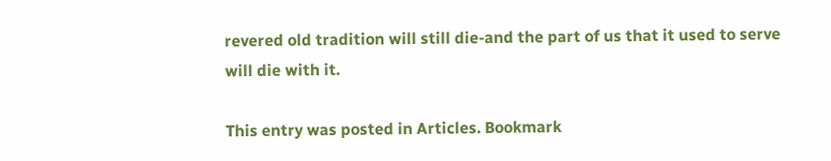revered old tradition will still die-and the part of us that it used to serve will die with it.

This entry was posted in Articles. Bookmark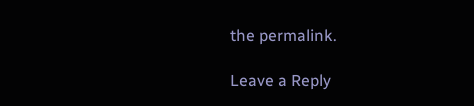the permalink.

Leave a Reply